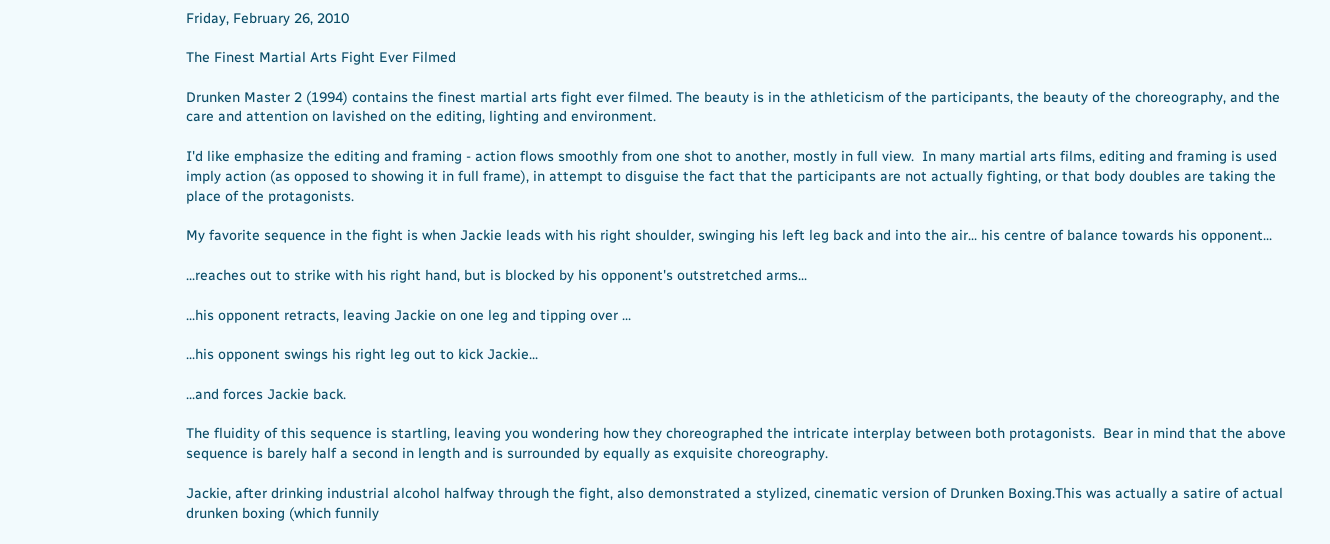Friday, February 26, 2010

The Finest Martial Arts Fight Ever Filmed

Drunken Master 2 (1994) contains the finest martial arts fight ever filmed. The beauty is in the athleticism of the participants, the beauty of the choreography, and the care and attention on lavished on the editing, lighting and environment.

I'd like emphasize the editing and framing - action flows smoothly from one shot to another, mostly in full view.  In many martial arts films, editing and framing is used imply action (as opposed to showing it in full frame), in attempt to disguise the fact that the participants are not actually fighting, or that body doubles are taking the place of the protagonists.

My favorite sequence in the fight is when Jackie leads with his right shoulder, swinging his left leg back and into the air... his centre of balance towards his opponent...

...reaches out to strike with his right hand, but is blocked by his opponent's outstretched arms...

...his opponent retracts, leaving Jackie on one leg and tipping over ...

...his opponent swings his right leg out to kick Jackie...

...and forces Jackie back.

The fluidity of this sequence is startling, leaving you wondering how they choreographed the intricate interplay between both protagonists.  Bear in mind that the above sequence is barely half a second in length and is surrounded by equally as exquisite choreography.

Jackie, after drinking industrial alcohol halfway through the fight, also demonstrated a stylized, cinematic version of Drunken Boxing.This was actually a satire of actual drunken boxing (which funnily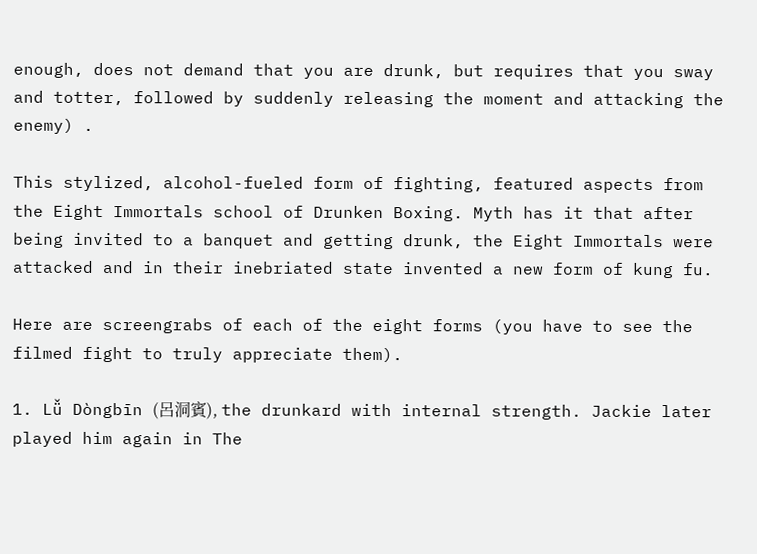enough, does not demand that you are drunk, but requires that you sway and totter, followed by suddenly releasing the moment and attacking the enemy) .

This stylized, alcohol-fueled form of fighting, featured aspects from the Eight Immortals school of Drunken Boxing. Myth has it that after being invited to a banquet and getting drunk, the Eight Immortals were attacked and in their inebriated state invented a new form of kung fu.

Here are screengrabs of each of the eight forms (you have to see the filmed fight to truly appreciate them).

1. Lǚ Dòngbīn (呂洞賓), the drunkard with internal strength. Jackie later played him again in The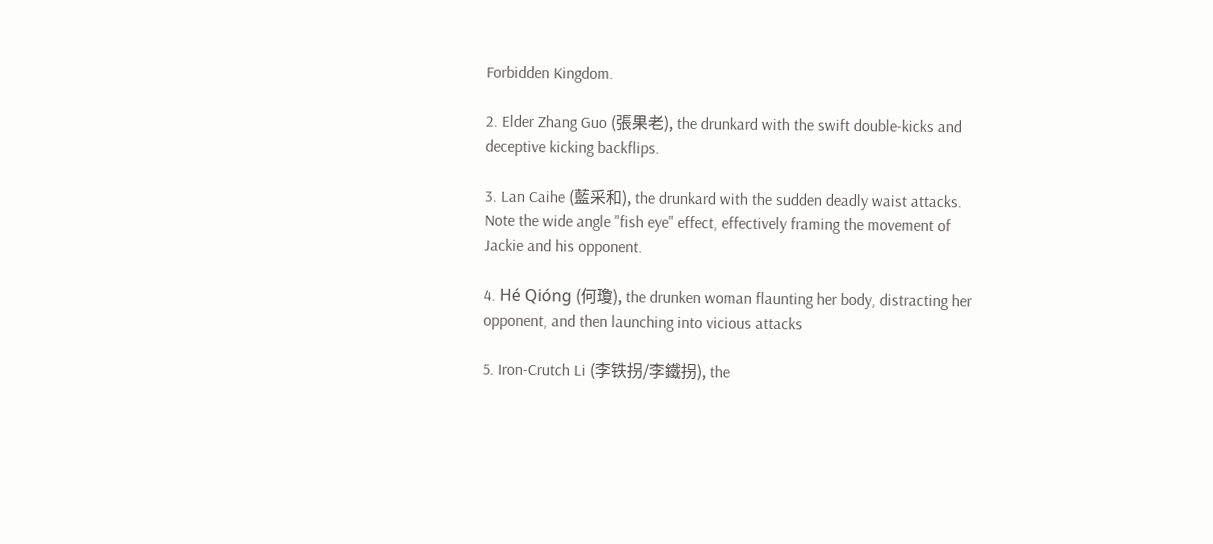Forbidden Kingdom.

2. Elder Zhang Guo (張果老), the drunkard with the swift double-kicks and deceptive kicking backflips.

3. Lan Caihe (藍采和), the drunkard with the sudden deadly waist attacks.  Note the wide angle "fish eye" effect, effectively framing the movement of Jackie and his opponent.

4. Hé Qióng (何瓊), the drunken woman flaunting her body, distracting her opponent, and then launching into vicious attacks

5. Iron-Crutch Li (李铁拐/李鐵拐), the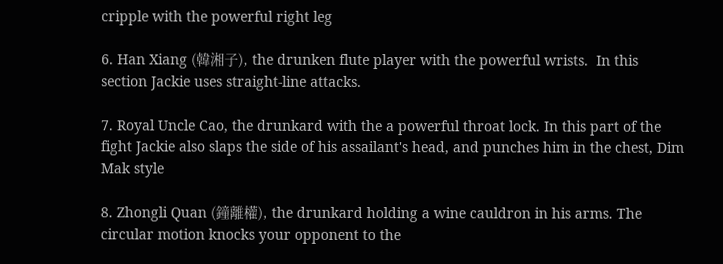cripple with the powerful right leg

6. Han Xiang (韓湘子), the drunken flute player with the powerful wrists.  In this section Jackie uses straight-line attacks.

7. Royal Uncle Cao, the drunkard with the a powerful throat lock. In this part of the fight Jackie also slaps the side of his assailant's head, and punches him in the chest, Dim Mak style

8. Zhongli Quan (鐘離權), the drunkard holding a wine cauldron in his arms. The circular motion knocks your opponent to the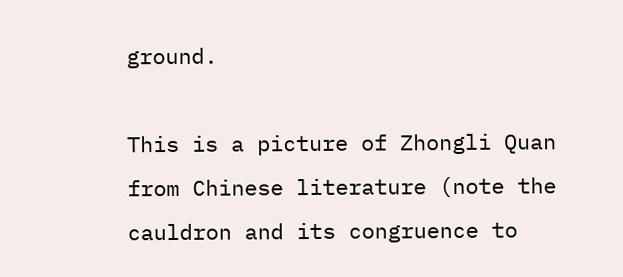ground.

This is a picture of Zhongli Quan from Chinese literature (note the cauldron and its congruence to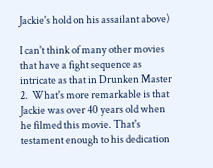Jackie's hold on his assailant above)

I can't think of many other movies that have a fight sequence as intricate as that in Drunken Master 2.  What's more remarkable is that Jackie was over 40 years old when he filmed this movie. That's testament enough to his dedication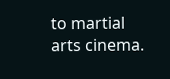to martial arts cinema.